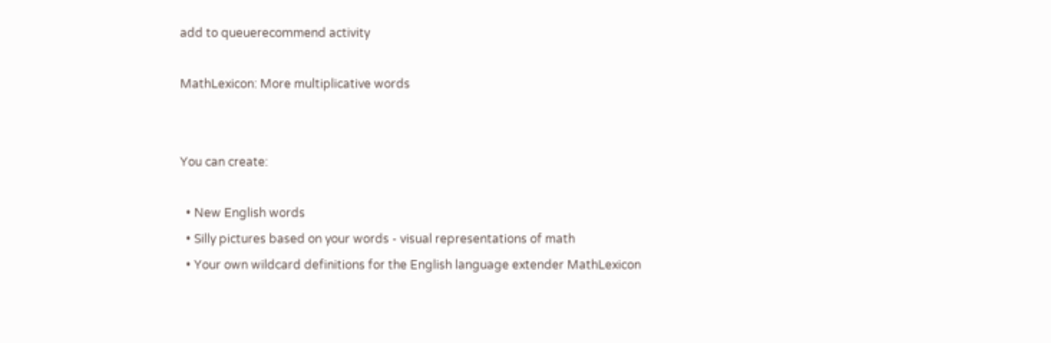add to queuerecommend activity

MathLexicon: More multiplicative words


You can create:

  • New English words
  • Silly pictures based on your words - visual representations of math
  • Your own wildcard definitions for the English language extender MathLexicon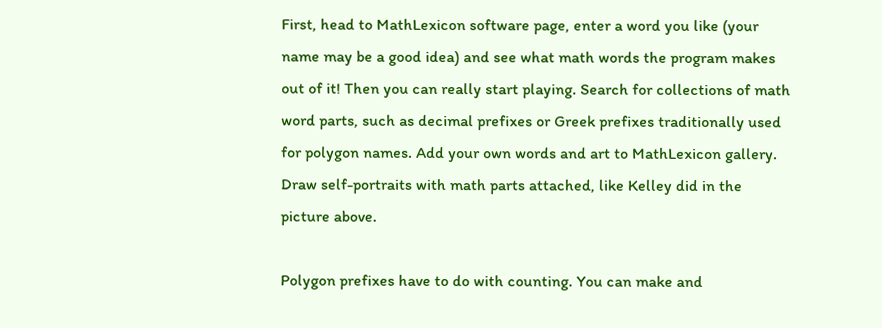First, head to MathLexicon software page, enter a word you like (your name may be a good idea) and see what math words the program makes out of it! Then you can really start playing. Search for collections of math word parts, such as decimal prefixes or Greek prefixes traditionally used for polygon names. Add your own words and art to MathLexicon gallery. Draw self-portraits with math parts attached, like Kelley did in the picture above.

Polygon prefixes have to do with counting. You can make and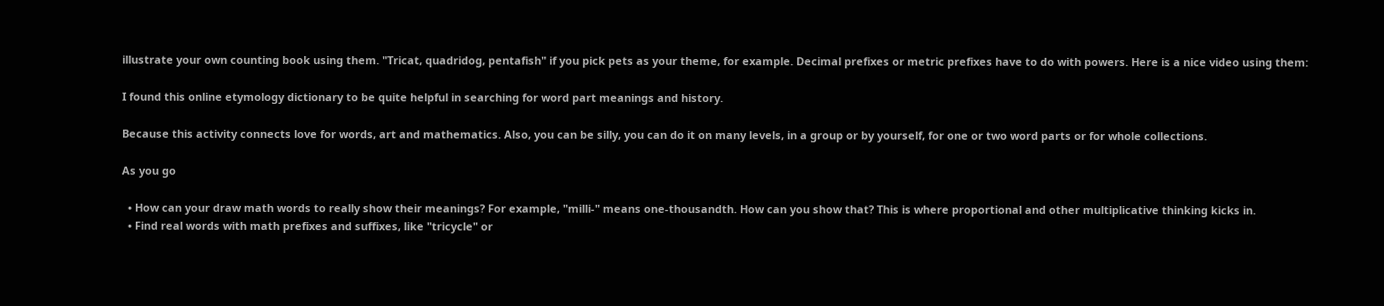illustrate your own counting book using them. "Tricat, quadridog, pentafish" if you pick pets as your theme, for example. Decimal prefixes or metric prefixes have to do with powers. Here is a nice video using them:

I found this online etymology dictionary to be quite helpful in searching for word part meanings and history.

Because this activity connects love for words, art and mathematics. Also, you can be silly, you can do it on many levels, in a group or by yourself, for one or two word parts or for whole collections.

As you go

  • How can your draw math words to really show their meanings? For example, "milli-" means one-thousandth. How can you show that? This is where proportional and other multiplicative thinking kicks in.
  • Find real words with math prefixes and suffixes, like "tricycle" or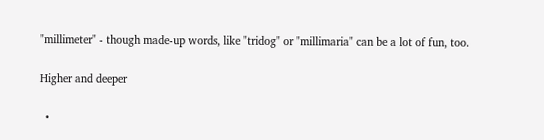"millimeter" - though made-up words, like "tridog" or "millimaria" can be a lot of fun, too.

Higher and deeper

  •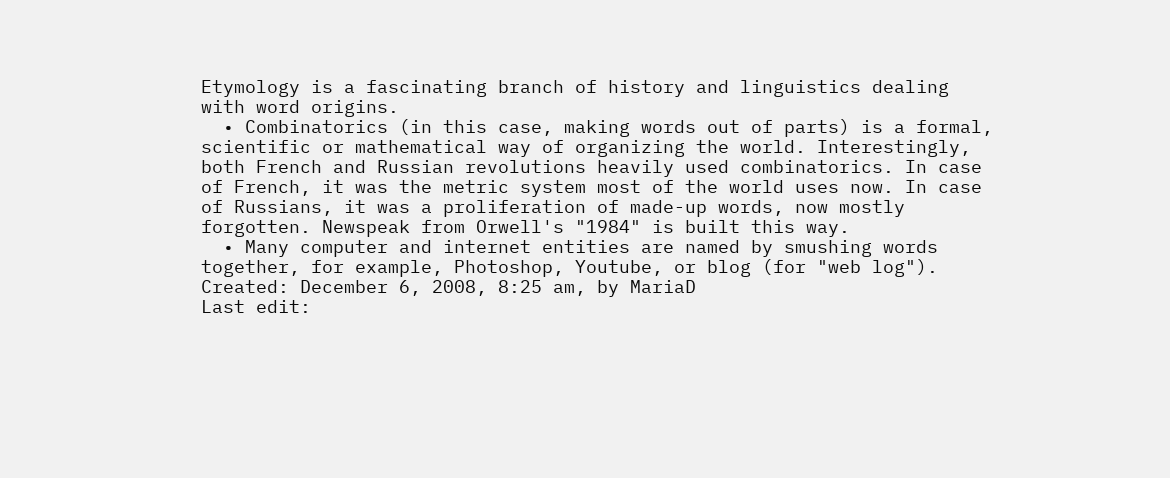Etymology is a fascinating branch of history and linguistics dealing with word origins.
  • Combinatorics (in this case, making words out of parts) is a formal, scientific or mathematical way of organizing the world. Interestingly, both French and Russian revolutions heavily used combinatorics. In case of French, it was the metric system most of the world uses now. In case of Russians, it was a proliferation of made-up words, now mostly forgotten. Newspeak from Orwell's "1984" is built this way.
  • Many computer and internet entities are named by smushing words together, for example, Photoshop, Youtube, or blog (for "web log").
Created: December 6, 2008, 8:25 am, by MariaD
Last edit: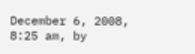December 6, 2008, 8:25 am, by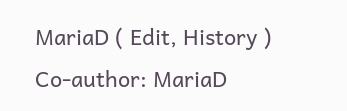MariaD ( Edit, History )
Co-author: MariaD